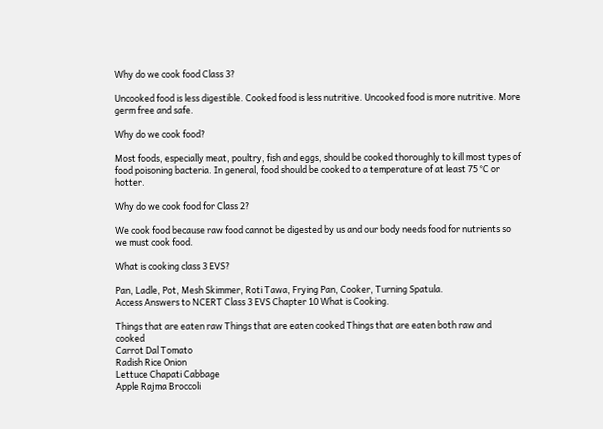Why do we cook food Class 3?

Uncooked food is less digestible. Cooked food is less nutritive. Uncooked food is more nutritive. More germ free and safe.

Why do we cook food?

Most foods, especially meat, poultry, fish and eggs, should be cooked thoroughly to kill most types of food poisoning bacteria. In general, food should be cooked to a temperature of at least 75 °C or hotter.

Why do we cook food for Class 2?

We cook food because raw food cannot be digested by us and our body needs food for nutrients so we must cook food.

What is cooking class 3 EVS?

Pan, Ladle, Pot, Mesh Skimmer, Roti Tawa, Frying Pan, Cooker, Turning Spatula.
Access Answers to NCERT Class 3 EVS Chapter 10 What is Cooking.

Things that are eaten raw Things that are eaten cooked Things that are eaten both raw and cooked
Carrot Dal Tomato
Radish Rice Onion
Lettuce Chapati Cabbage
Apple Rajma Broccoli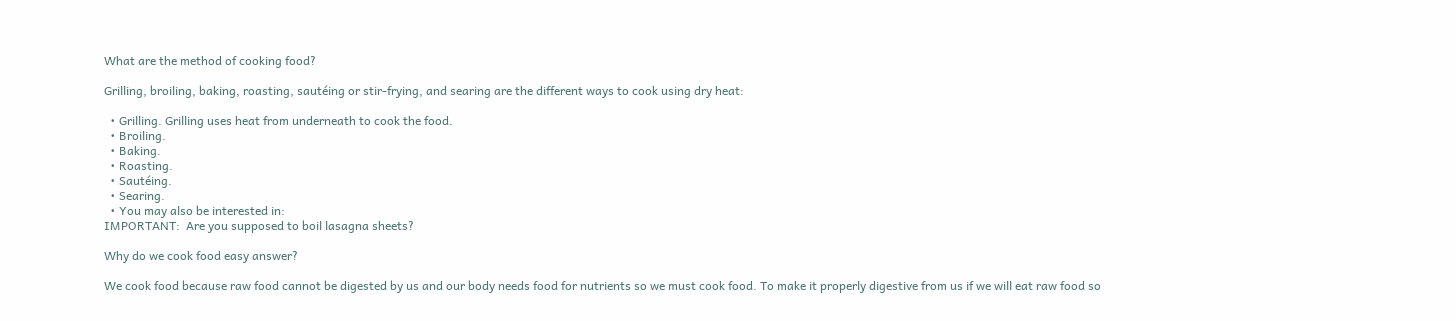What are the method of cooking food?

Grilling, broiling, baking, roasting, sautéing or stir-frying, and searing are the different ways to cook using dry heat:

  • Grilling. Grilling uses heat from underneath to cook the food.
  • Broiling.
  • Baking.
  • Roasting.
  • Sautéing.
  • Searing.
  • You may also be interested in:
IMPORTANT:  Are you supposed to boil lasagna sheets?

Why do we cook food easy answer?

We cook food because raw food cannot be digested by us and our body needs food for nutrients so we must cook food. To make it properly digestive from us if we will eat raw food so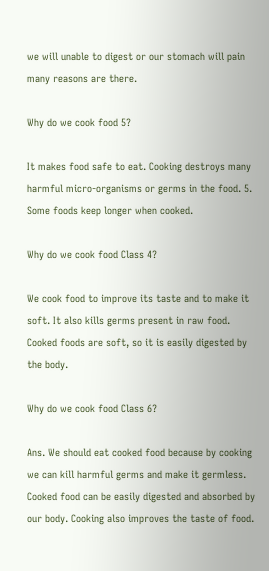we will unable to digest or our stomach will pain many reasons are there.

Why do we cook food 5?

It makes food safe to eat. Cooking destroys many harmful micro-organisms or germs in the food. 5. Some foods keep longer when cooked.

Why do we cook food Class 4?

We cook food to improve its taste and to make it soft. It also kills germs present in raw food. Cooked foods are soft, so it is easily digested by the body.

Why do we cook food Class 6?

Ans. We should eat cooked food because by cooking we can kill harmful germs and make it germless. Cooked food can be easily digested and absorbed by our body. Cooking also improves the taste of food.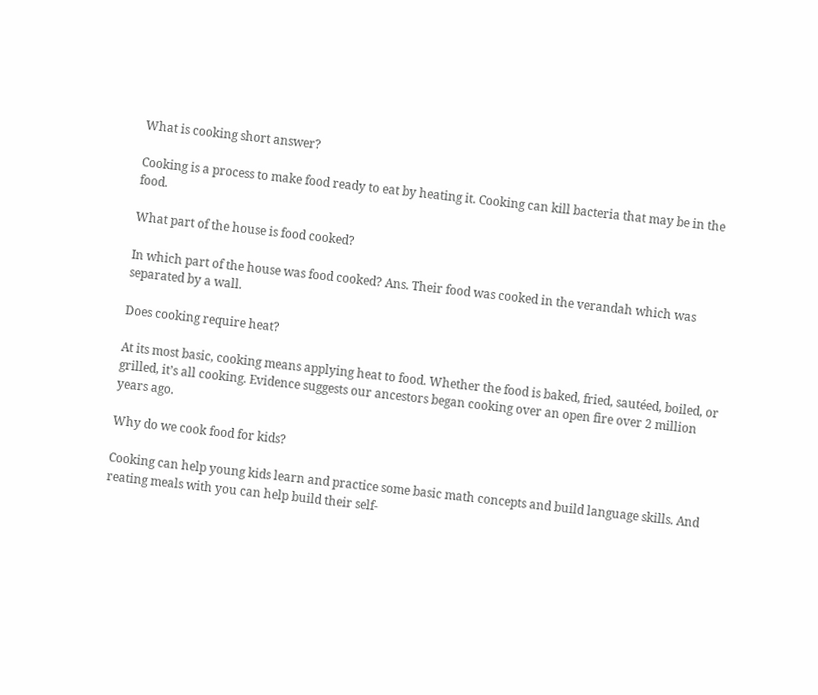What is cooking short answer?

Cooking is a process to make food ready to eat by heating it. Cooking can kill bacteria that may be in the food.

What part of the house is food cooked?

In which part of the house was food cooked? Ans. Their food was cooked in the verandah which was separated by a wall.

Does cooking require heat?

At its most basic, cooking means applying heat to food. Whether the food is baked, fried, sautéed, boiled, or grilled, it’s all cooking. Evidence suggests our ancestors began cooking over an open fire over 2 million years ago.

Why do we cook food for kids?

Cooking can help young kids learn and practice some basic math concepts and build language skills. And reating meals with you can help build their self-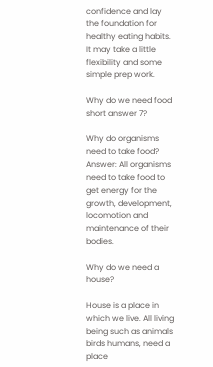confidence and lay the foundation for healthy eating habits. It may take a little flexibility and some simple prep work.

Why do we need food short answer 7?

Why do organisms need to take food? Answer: All organisms need to take food to get energy for the growth, development, locomotion and maintenance of their bodies.

Why do we need a house?

House is a place in which we live. All living being such as animals birds humans, need a place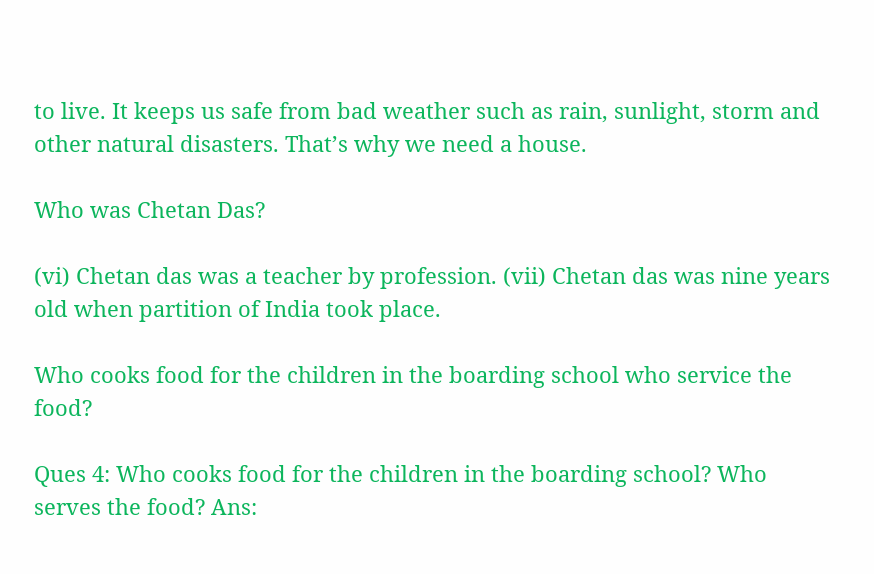to live. It keeps us safe from bad weather such as rain, sunlight, storm and other natural disasters. That’s why we need a house.

Who was Chetan Das?

(vi) Chetan das was a teacher by profession. (vii) Chetan das was nine years old when partition of India took place.

Who cooks food for the children in the boarding school who service the food?

Ques 4: Who cooks food for the children in the boarding school? Who serves the food? Ans: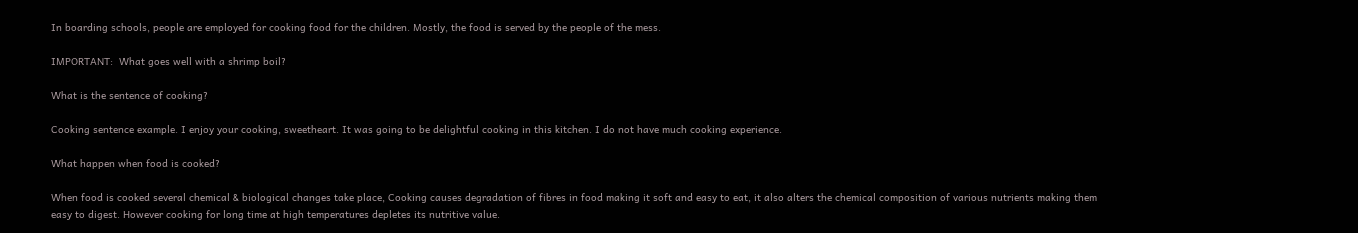In boarding schools, people are employed for cooking food for the children. Mostly, the food is served by the people of the mess.

IMPORTANT:  What goes well with a shrimp boil?

What is the sentence of cooking?

Cooking sentence example. I enjoy your cooking, sweetheart. It was going to be delightful cooking in this kitchen. I do not have much cooking experience.

What happen when food is cooked?

When food is cooked several chemical & biological changes take place, Cooking causes degradation of fibres in food making it soft and easy to eat, it also alters the chemical composition of various nutrients making them easy to digest. However cooking for long time at high temperatures depletes its nutritive value.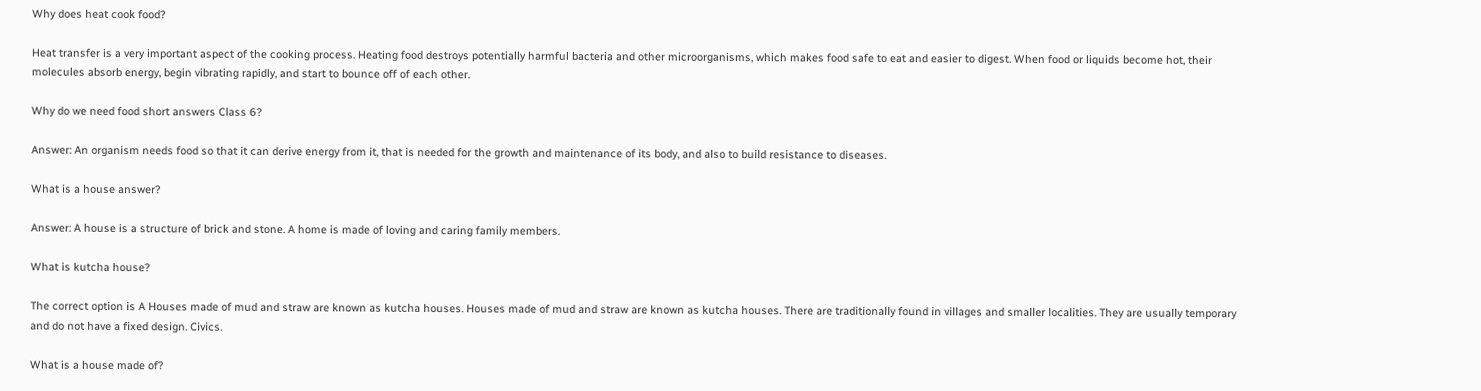Why does heat cook food?

Heat transfer is a very important aspect of the cooking process. Heating food destroys potentially harmful bacteria and other microorganisms, which makes food safe to eat and easier to digest. When food or liquids become hot, their molecules absorb energy, begin vibrating rapidly, and start to bounce off of each other.

Why do we need food short answers Class 6?

Answer: An organism needs food so that it can derive energy from it, that is needed for the growth and maintenance of its body, and also to build resistance to diseases.

What is a house answer?

Answer: A house is a structure of brick and stone. A home is made of loving and caring family members.

What is kutcha house?

The correct option is A Houses made of mud and straw are known as kutcha houses. Houses made of mud and straw are known as kutcha houses. There are traditionally found in villages and smaller localities. They are usually temporary and do not have a fixed design. Civics.

What is a house made of?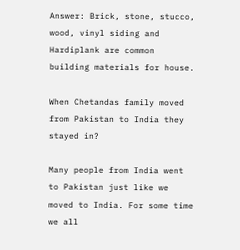Answer: Brick, stone, stucco, wood, vinyl siding and Hardiplank are common building materials for house.

When Chetandas family moved from Pakistan to India they stayed in?

Many people from India went to Pakistan just like we moved to India. For some time we all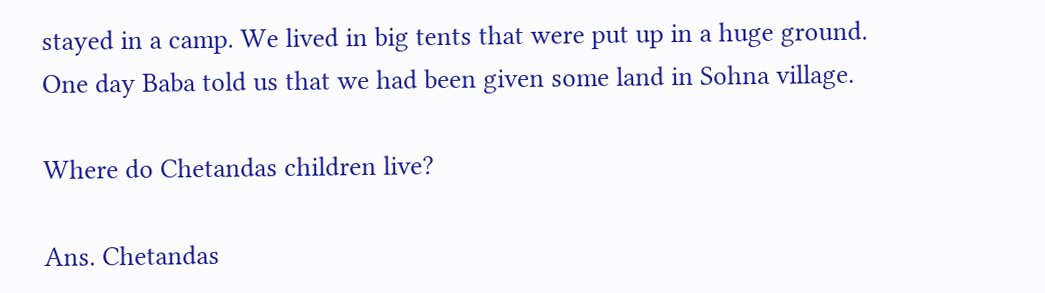stayed in a camp. We lived in big tents that were put up in a huge ground. One day Baba told us that we had been given some land in Sohna village.

Where do Chetandas children live?

Ans. Chetandas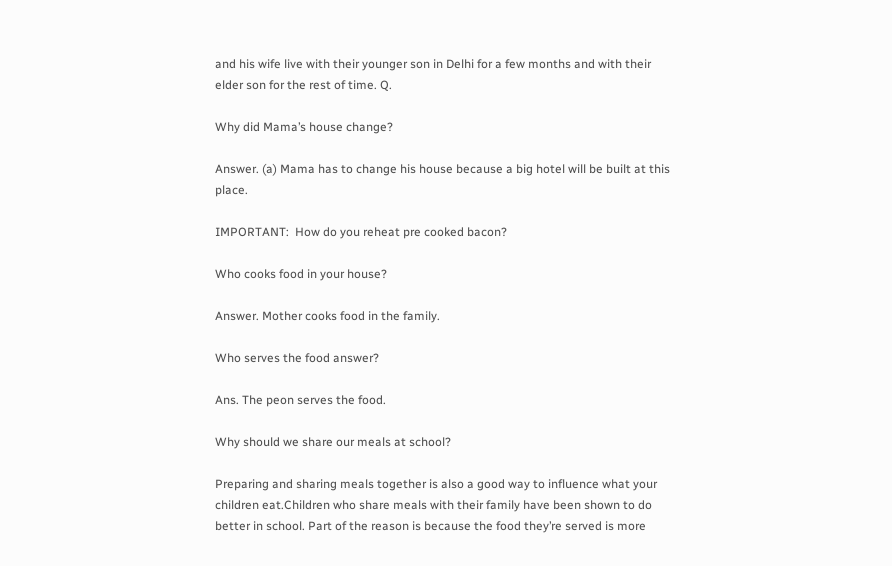and his wife live with their younger son in Delhi for a few months and with their elder son for the rest of time. Q.

Why did Mama’s house change?

Answer. (a) Mama has to change his house because a big hotel will be built at this place.

IMPORTANT:  How do you reheat pre cooked bacon?

Who cooks food in your house?

Answer. Mother cooks food in the family.

Who serves the food answer?

Ans. The peon serves the food.

Why should we share our meals at school?

Preparing and sharing meals together is also a good way to influence what your children eat.Children who share meals with their family have been shown to do better in school. Part of the reason is because the food they’re served is more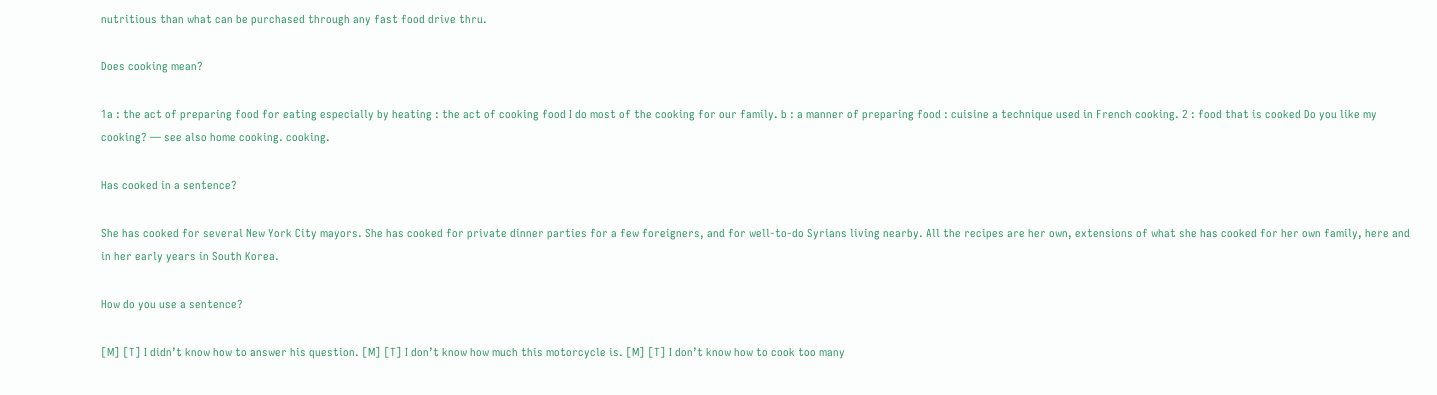nutritious than what can be purchased through any fast food drive thru.

Does cooking mean?

1a : the act of preparing food for eating especially by heating : the act of cooking food I do most of the cooking for our family. b : a manner of preparing food : cuisine a technique used in French cooking. 2 : food that is cooked Do you like my cooking? — see also home cooking. cooking.

Has cooked in a sentence?

She has cooked for several New York City mayors. She has cooked for private dinner parties for a few foreigners, and for well-to-do Syrians living nearby. All the recipes are her own, extensions of what she has cooked for her own family, here and in her early years in South Korea.

How do you use a sentence?

[M] [T] I didn’t know how to answer his question. [M] [T] I don’t know how much this motorcycle is. [M] [T] I don’t know how to cook too many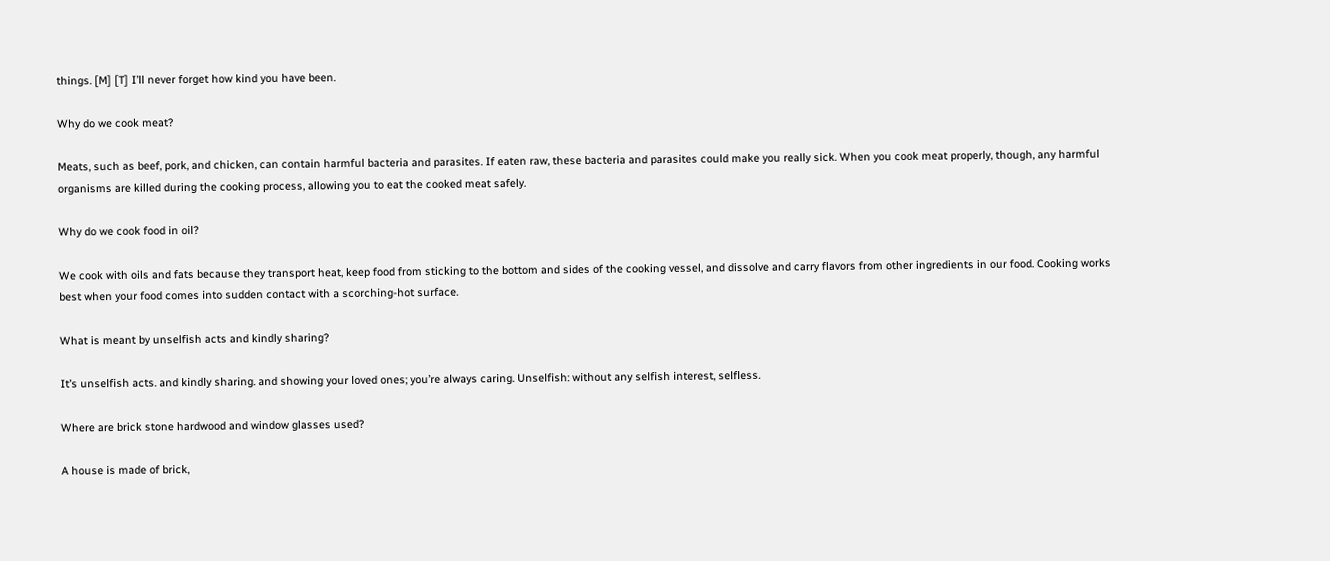things. [M] [T] I’ll never forget how kind you have been.

Why do we cook meat?

Meats, such as beef, pork, and chicken, can contain harmful bacteria and parasites. If eaten raw, these bacteria and parasites could make you really sick. When you cook meat properly, though, any harmful organisms are killed during the cooking process, allowing you to eat the cooked meat safely.

Why do we cook food in oil?

We cook with oils and fats because they transport heat, keep food from sticking to the bottom and sides of the cooking vessel, and dissolve and carry flavors from other ingredients in our food. Cooking works best when your food comes into sudden contact with a scorching-hot surface.

What is meant by unselfish acts and kindly sharing?

It’s unselfish acts. and kindly sharing. and showing your loved ones; you’re always caring. Unselfish: without any selfish interest, selfless.

Where are brick stone hardwood and window glasses used?

A house is made of brick,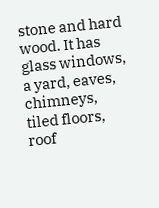stone and hard wood. It has glass windows, a yard, eaves, chimneys, tiled floors, roof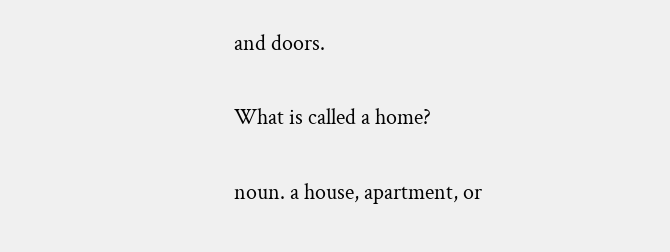and doors.

What is called a home?

noun. a house, apartment, or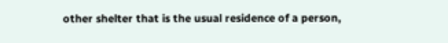other shelter that is the usual residence of a person,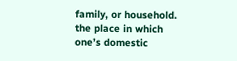family, or household. the place in which one’s domestic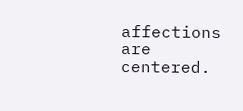affections are centered.